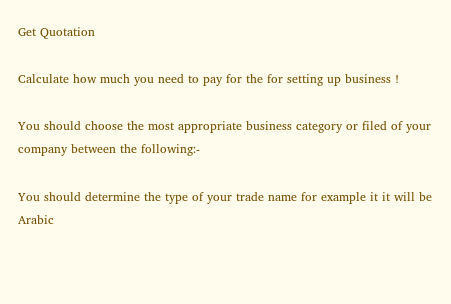Get Quotation

Calculate how much you need to pay for the for setting up business !

You should choose the most appropriate business category or filed of your company between the following:-

You should determine the type of your trade name for example it it will be Arabic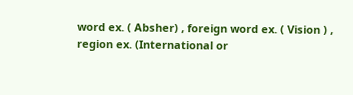word ex. ( Absher) , foreign word ex. ( Vision ) , region ex. (International or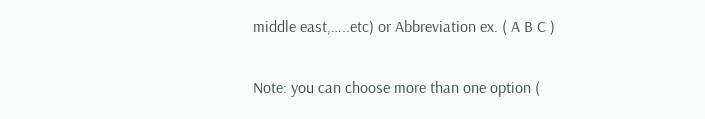middle east,…..etc) or Abbreviation ex. ( A B C )

Note: you can choose more than one option (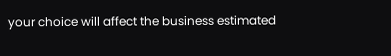your choice will affect the business estimated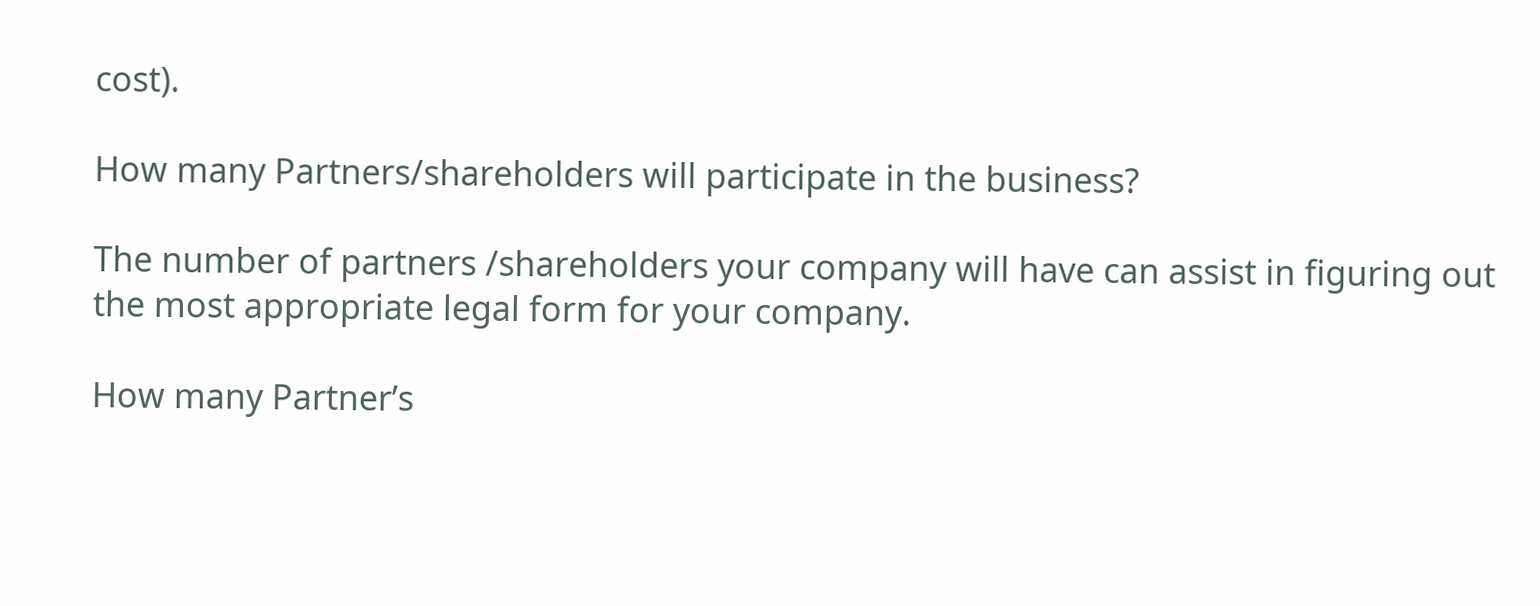cost).

How many Partners/shareholders will participate in the business?

The number of partners /shareholders your company will have can assist in figuring out the most appropriate legal form for your company.

How many Partner’s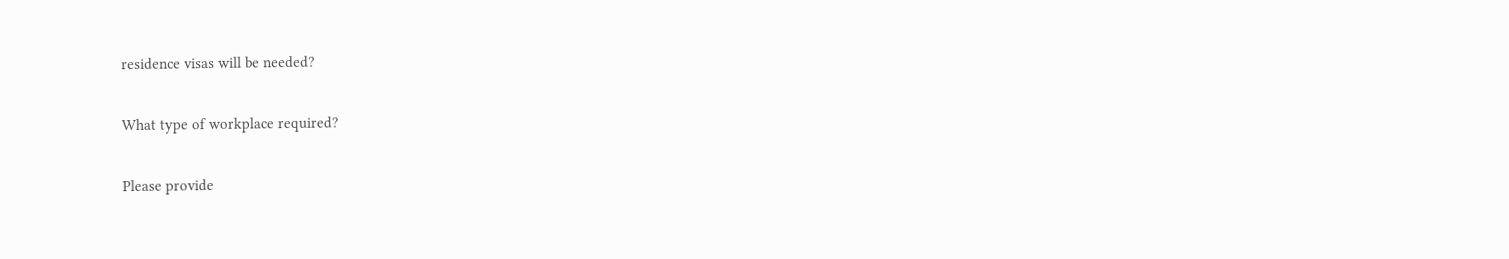residence visas will be needed?

What type of workplace required?

Please provide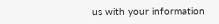us with your information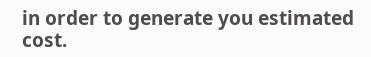in order to generate you estimated cost.